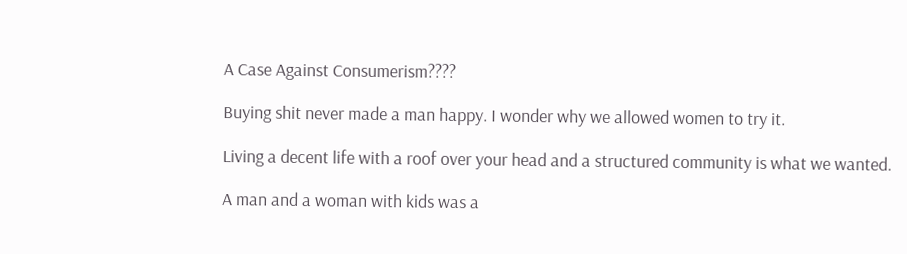A Case Against Consumerism????

Buying shit never made a man happy. I wonder why we allowed women to try it.

Living a decent life with a roof over your head and a structured community is what we wanted.

A man and a woman with kids was a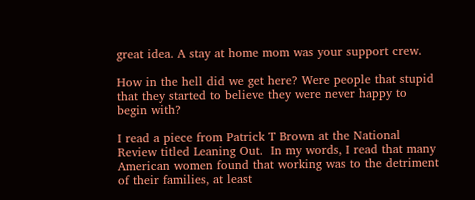great idea. A stay at home mom was your support crew.

How in the hell did we get here? Were people that stupid that they started to believe they were never happy to begin with?

I read a piece from Patrick T Brown at the National Review titled Leaning Out.  In my words, I read that many American women found that working was to the detriment of their families, at least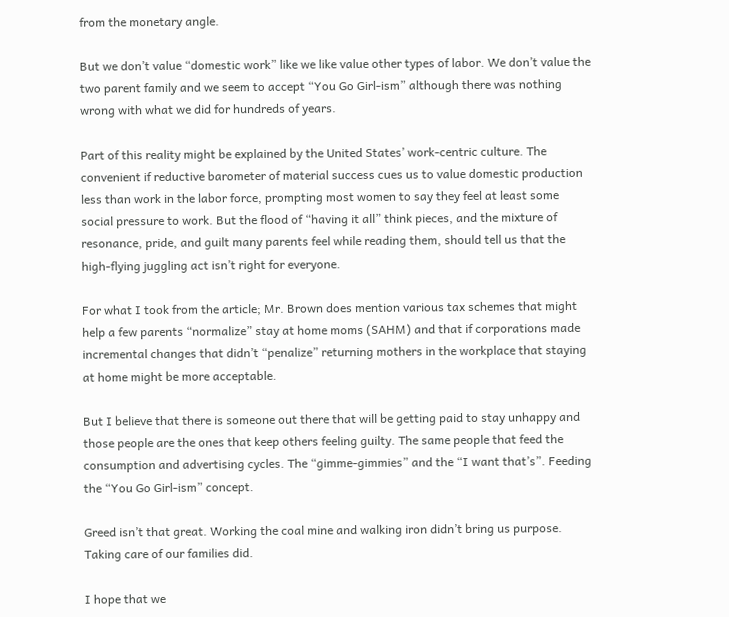from the monetary angle.

But we don’t value “domestic work” like we like value other types of labor. We don’t value the two parent family and we seem to accept “You Go Girl-ism” although there was nothing wrong with what we did for hundreds of years.

Part of this reality might be explained by the United States’ work-centric culture. The convenient if reductive barometer of material success cues us to value domestic production less than work in the labor force, prompting most women to say they feel at least some social pressure to work. But the flood of “having it all” think pieces, and the mixture of resonance, pride, and guilt many parents feel while reading them, should tell us that the high-flying juggling act isn’t right for everyone.

For what I took from the article; Mr. Brown does mention various tax schemes that might help a few parents “normalize” stay at home moms (SAHM) and that if corporations made incremental changes that didn’t “penalize” returning mothers in the workplace that staying at home might be more acceptable.

But I believe that there is someone out there that will be getting paid to stay unhappy and those people are the ones that keep others feeling guilty. The same people that feed the consumption and advertising cycles. The “gimme-gimmies” and the “I want that’s”. Feeding the “You Go Girl-ism” concept.

Greed isn’t that great. Working the coal mine and walking iron didn’t bring us purpose. Taking care of our families did.

I hope that we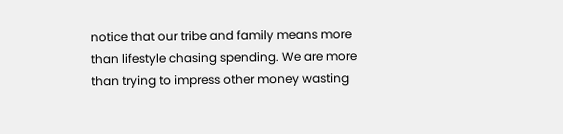notice that our tribe and family means more than lifestyle chasing spending. We are more than trying to impress other money wasting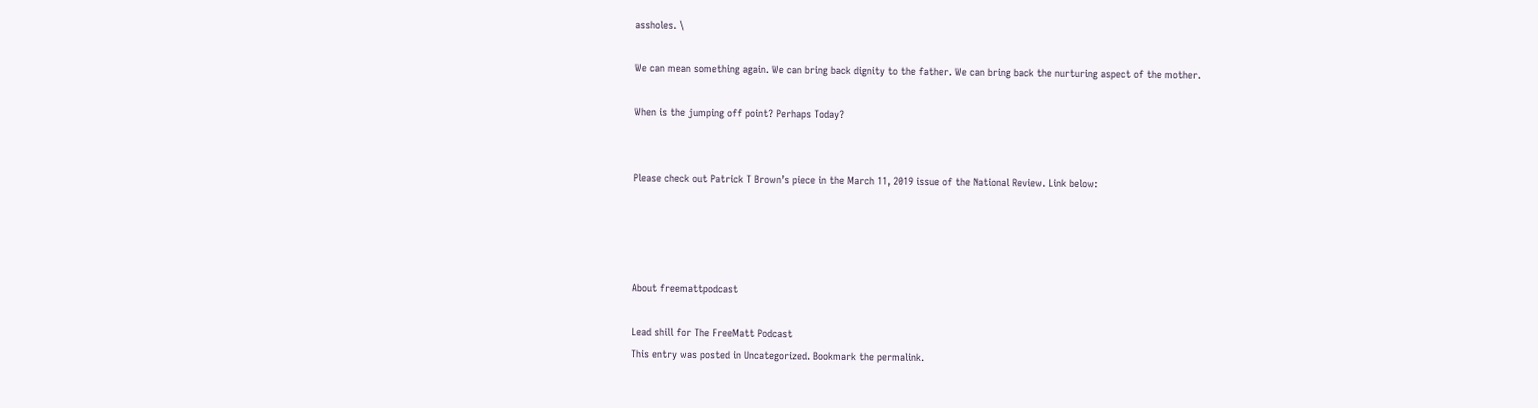assholes. \

We can mean something again. We can bring back dignity to the father. We can bring back the nurturing aspect of the mother.

When is the jumping off point? Perhaps Today?


Please check out Patrick T Brown’s piece in the March 11, 2019 issue of the National Review. Link below:




About freemattpodcast

Lead shill for The FreeMatt Podcast
This entry was posted in Uncategorized. Bookmark the permalink.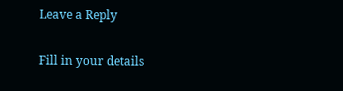Leave a Reply

Fill in your details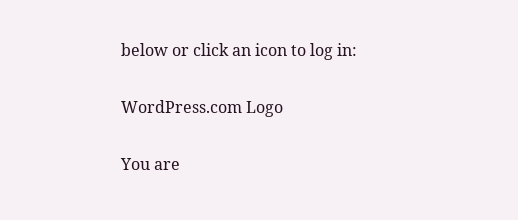below or click an icon to log in:

WordPress.com Logo

You are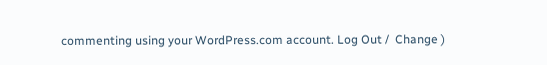commenting using your WordPress.com account. Log Out /  Change )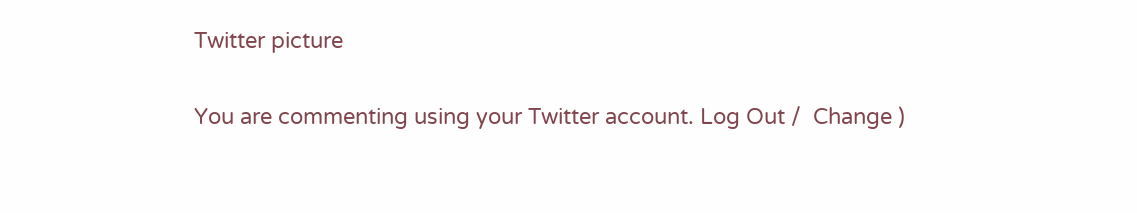Twitter picture

You are commenting using your Twitter account. Log Out /  Change )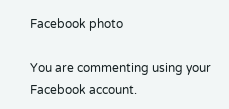Facebook photo

You are commenting using your Facebook account.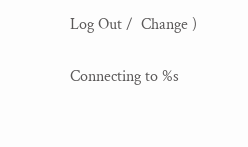Log Out /  Change )

Connecting to %s